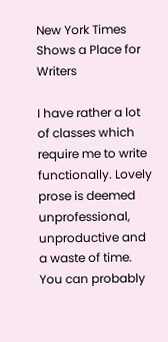New York Times Shows a Place for Writers

I have rather a lot of classes which require me to write functionally. Lovely prose is deemed unprofessional, unproductive and a waste of time. You can probably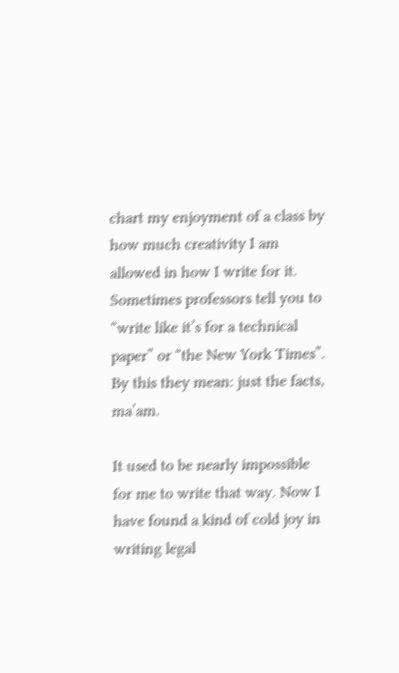chart my enjoyment of a class by how much creativity I am allowed in how I write for it. Sometimes professors tell you to “write like it’s for a technical paper” or “the New York Times”. By this they mean: just the facts, ma’am.

It used to be nearly impossible for me to write that way. Now I have found a kind of cold joy in writing legal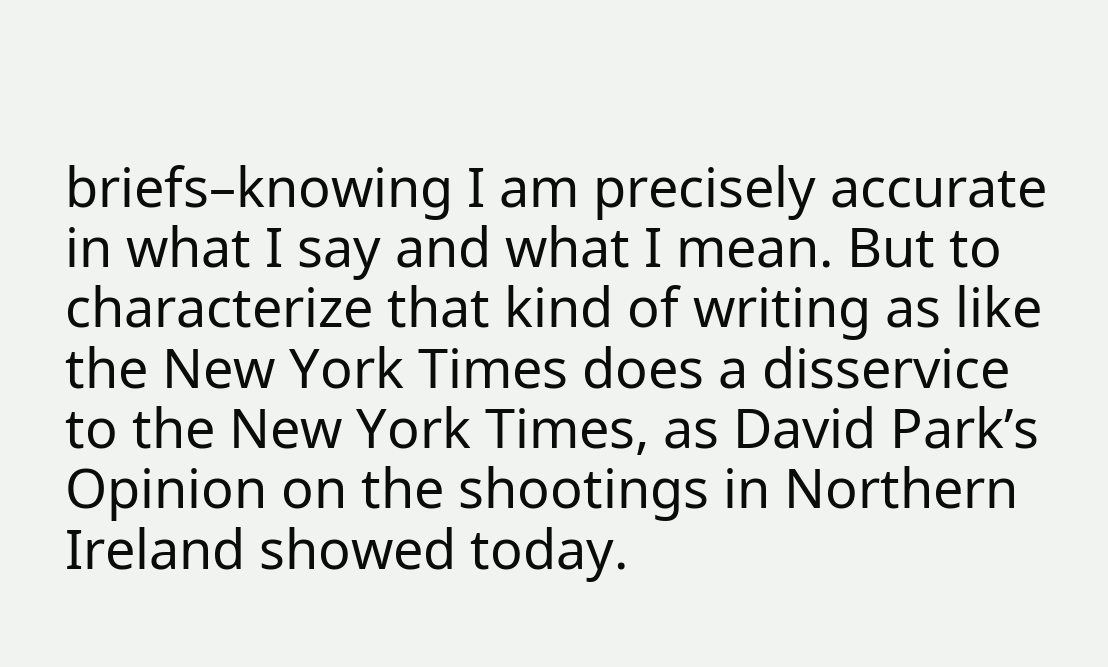briefs–knowing I am precisely accurate in what I say and what I mean. But to characterize that kind of writing as like the New York Times does a disservice to the New York Times, as David Park’s Opinion on the shootings in Northern Ireland showed today.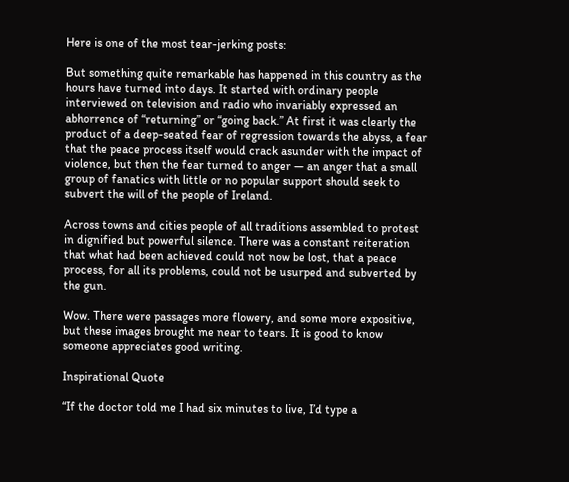Here is one of the most tear-jerking posts:

But something quite remarkable has happened in this country as the hours have turned into days. It started with ordinary people interviewed on television and radio who invariably expressed an abhorrence of “returning” or “going back.” At first it was clearly the product of a deep-seated fear of regression towards the abyss, a fear that the peace process itself would crack asunder with the impact of violence, but then the fear turned to anger — an anger that a small group of fanatics with little or no popular support should seek to subvert the will of the people of Ireland.

Across towns and cities people of all traditions assembled to protest in dignified but powerful silence. There was a constant reiteration that what had been achieved could not now be lost, that a peace process, for all its problems, could not be usurped and subverted by the gun.

Wow. There were passages more flowery, and some more expositive, but these images brought me near to tears. It is good to know someone appreciates good writing.

Inspirational Quote

“If the doctor told me I had six minutes to live, I’d type a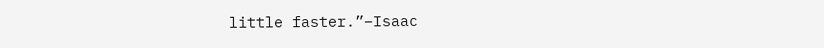little faster.”–Isaac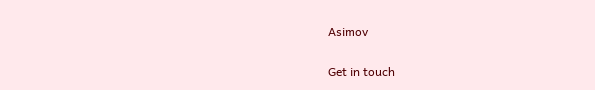Asimov

Get in touch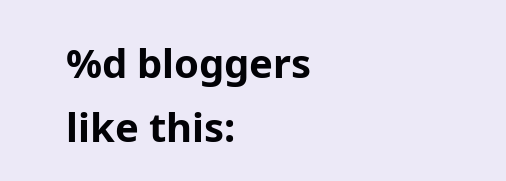%d bloggers like this: